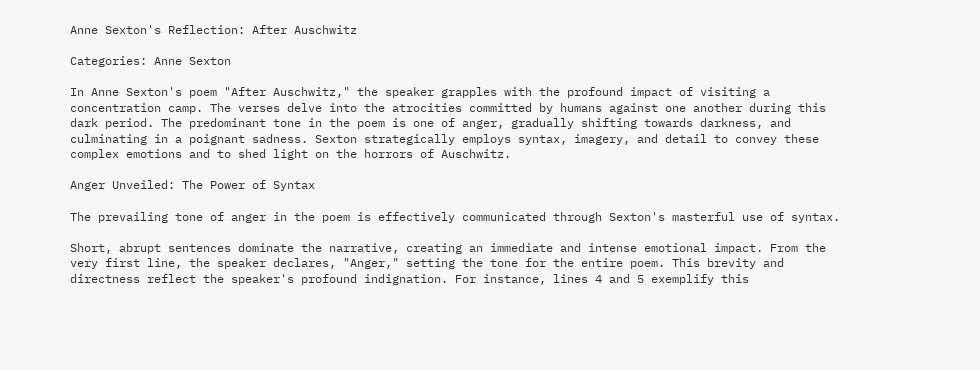Anne Sexton's Reflection: After Auschwitz

Categories: Anne Sexton

In Anne Sexton's poem "After Auschwitz," the speaker grapples with the profound impact of visiting a concentration camp. The verses delve into the atrocities committed by humans against one another during this dark period. The predominant tone in the poem is one of anger, gradually shifting towards darkness, and culminating in a poignant sadness. Sexton strategically employs syntax, imagery, and detail to convey these complex emotions and to shed light on the horrors of Auschwitz.

Anger Unveiled: The Power of Syntax

The prevailing tone of anger in the poem is effectively communicated through Sexton's masterful use of syntax.

Short, abrupt sentences dominate the narrative, creating an immediate and intense emotional impact. From the very first line, the speaker declares, "Anger," setting the tone for the entire poem. This brevity and directness reflect the speaker's profound indignation. For instance, lines 4 and 5 exemplify this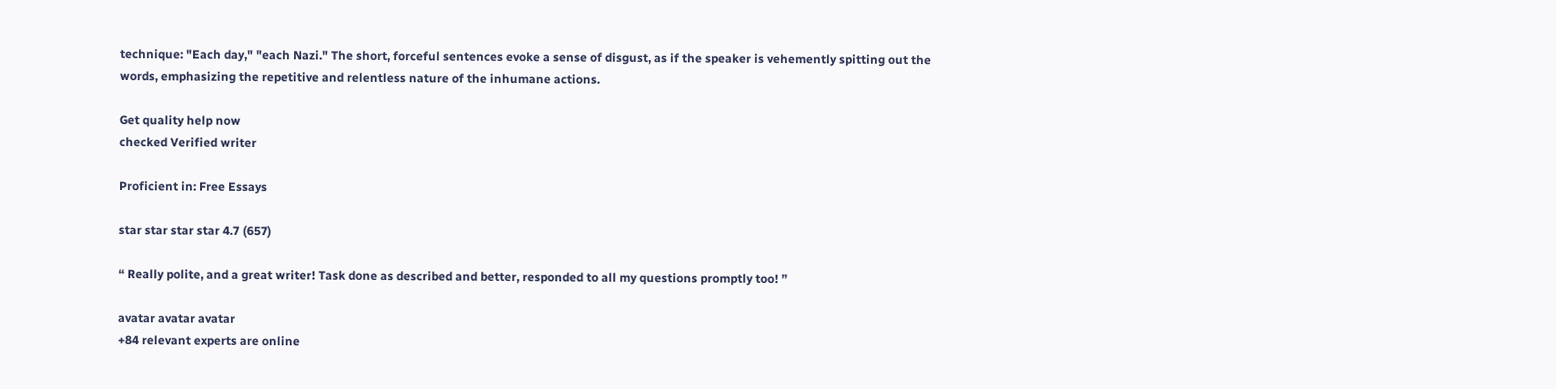technique: "Each day," "each Nazi." The short, forceful sentences evoke a sense of disgust, as if the speaker is vehemently spitting out the words, emphasizing the repetitive and relentless nature of the inhumane actions.

Get quality help now
checked Verified writer

Proficient in: Free Essays

star star star star 4.7 (657)

“ Really polite, and a great writer! Task done as described and better, responded to all my questions promptly too! ”

avatar avatar avatar
+84 relevant experts are online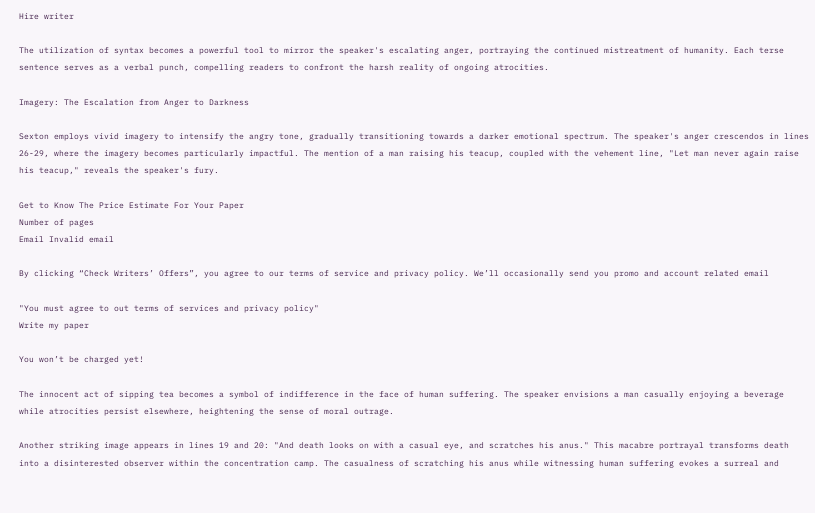Hire writer

The utilization of syntax becomes a powerful tool to mirror the speaker's escalating anger, portraying the continued mistreatment of humanity. Each terse sentence serves as a verbal punch, compelling readers to confront the harsh reality of ongoing atrocities.

Imagery: The Escalation from Anger to Darkness

Sexton employs vivid imagery to intensify the angry tone, gradually transitioning towards a darker emotional spectrum. The speaker's anger crescendos in lines 26-29, where the imagery becomes particularly impactful. The mention of a man raising his teacup, coupled with the vehement line, "Let man never again raise his teacup," reveals the speaker's fury.

Get to Know The Price Estimate For Your Paper
Number of pages
Email Invalid email

By clicking “Check Writers’ Offers”, you agree to our terms of service and privacy policy. We’ll occasionally send you promo and account related email

"You must agree to out terms of services and privacy policy"
Write my paper

You won’t be charged yet!

The innocent act of sipping tea becomes a symbol of indifference in the face of human suffering. The speaker envisions a man casually enjoying a beverage while atrocities persist elsewhere, heightening the sense of moral outrage.

Another striking image appears in lines 19 and 20: "And death looks on with a casual eye, and scratches his anus." This macabre portrayal transforms death into a disinterested observer within the concentration camp. The casualness of scratching his anus while witnessing human suffering evokes a surreal and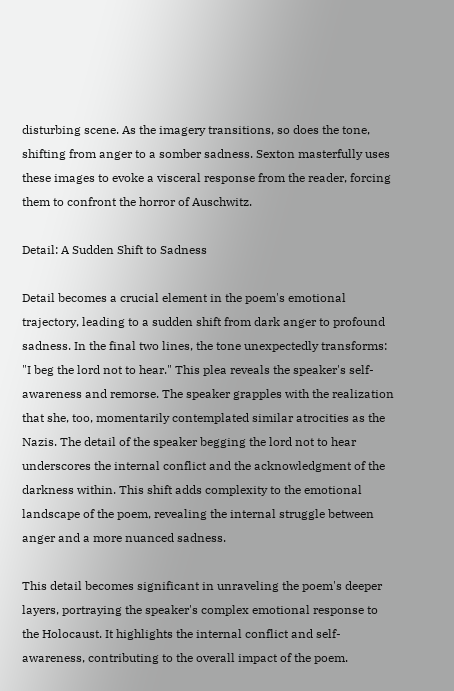disturbing scene. As the imagery transitions, so does the tone, shifting from anger to a somber sadness. Sexton masterfully uses these images to evoke a visceral response from the reader, forcing them to confront the horror of Auschwitz.

Detail: A Sudden Shift to Sadness

Detail becomes a crucial element in the poem's emotional trajectory, leading to a sudden shift from dark anger to profound sadness. In the final two lines, the tone unexpectedly transforms: "I beg the lord not to hear." This plea reveals the speaker's self-awareness and remorse. The speaker grapples with the realization that she, too, momentarily contemplated similar atrocities as the Nazis. The detail of the speaker begging the lord not to hear underscores the internal conflict and the acknowledgment of the darkness within. This shift adds complexity to the emotional landscape of the poem, revealing the internal struggle between anger and a more nuanced sadness.

This detail becomes significant in unraveling the poem's deeper layers, portraying the speaker's complex emotional response to the Holocaust. It highlights the internal conflict and self-awareness, contributing to the overall impact of the poem.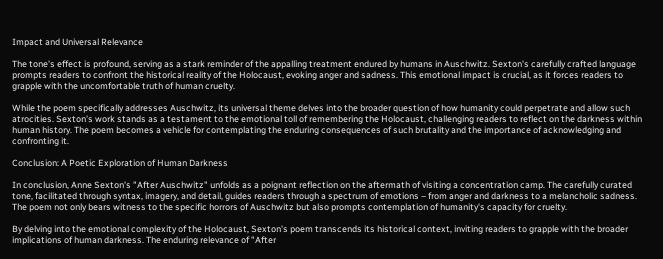Impact and Universal Relevance

The tone's effect is profound, serving as a stark reminder of the appalling treatment endured by humans in Auschwitz. Sexton's carefully crafted language prompts readers to confront the historical reality of the Holocaust, evoking anger and sadness. This emotional impact is crucial, as it forces readers to grapple with the uncomfortable truth of human cruelty.

While the poem specifically addresses Auschwitz, its universal theme delves into the broader question of how humanity could perpetrate and allow such atrocities. Sexton's work stands as a testament to the emotional toll of remembering the Holocaust, challenging readers to reflect on the darkness within human history. The poem becomes a vehicle for contemplating the enduring consequences of such brutality and the importance of acknowledging and confronting it.

Conclusion: A Poetic Exploration of Human Darkness

In conclusion, Anne Sexton's "After Auschwitz" unfolds as a poignant reflection on the aftermath of visiting a concentration camp. The carefully curated tone, facilitated through syntax, imagery, and detail, guides readers through a spectrum of emotions – from anger and darkness to a melancholic sadness. The poem not only bears witness to the specific horrors of Auschwitz but also prompts contemplation of humanity's capacity for cruelty.

By delving into the emotional complexity of the Holocaust, Sexton's poem transcends its historical context, inviting readers to grapple with the broader implications of human darkness. The enduring relevance of "After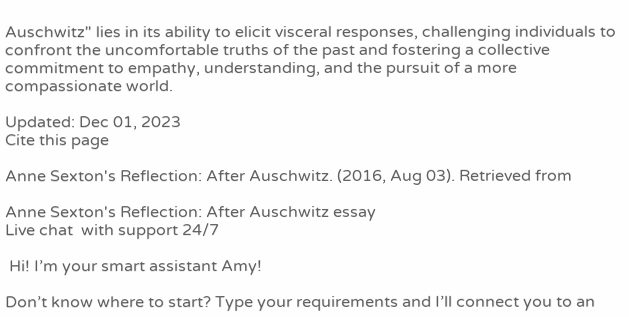Auschwitz" lies in its ability to elicit visceral responses, challenging individuals to confront the uncomfortable truths of the past and fostering a collective commitment to empathy, understanding, and the pursuit of a more compassionate world.

Updated: Dec 01, 2023
Cite this page

Anne Sexton's Reflection: After Auschwitz. (2016, Aug 03). Retrieved from

Anne Sexton's Reflection: After Auschwitz essay
Live chat  with support 24/7

 Hi! I’m your smart assistant Amy!

Don’t know where to start? Type your requirements and I’ll connect you to an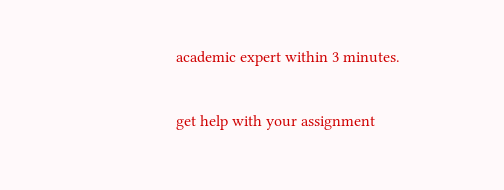academic expert within 3 minutes.

get help with your assignment